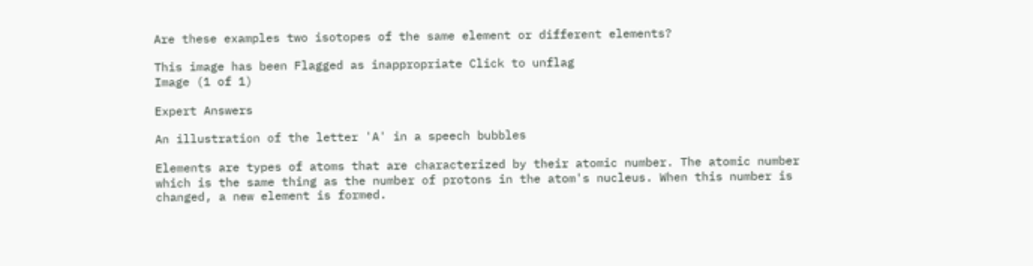Are these examples two isotopes of the same element or different elements?

This image has been Flagged as inappropriate Click to unflag
Image (1 of 1)

Expert Answers

An illustration of the letter 'A' in a speech bubbles

Elements are types of atoms that are characterized by their atomic number. The atomic number which is the same thing as the number of protons in the atom's nucleus. When this number is changed, a new element is formed.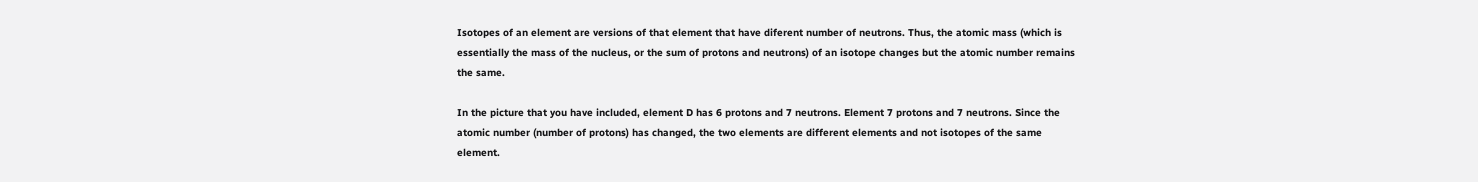Isotopes of an element are versions of that element that have diferent number of neutrons. Thus, the atomic mass (which is essentially the mass of the nucleus, or the sum of protons and neutrons) of an isotope changes but the atomic number remains the same.

In the picture that you have included, element D has 6 protons and 7 neutrons. Element 7 protons and 7 neutrons. Since the atomic number (number of protons) has changed, the two elements are different elements and not isotopes of the same element.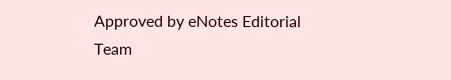Approved by eNotes Editorial Team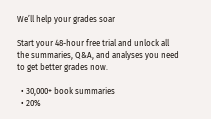We’ll help your grades soar

Start your 48-hour free trial and unlock all the summaries, Q&A, and analyses you need to get better grades now.

  • 30,000+ book summaries
  • 20%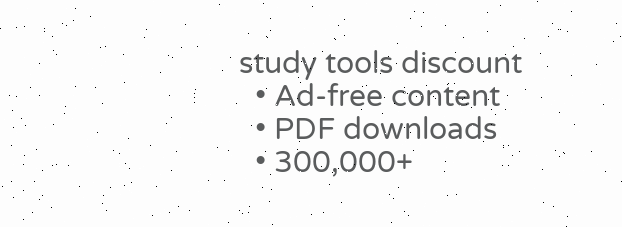study tools discount
  • Ad-free content
  • PDF downloads
  • 300,000+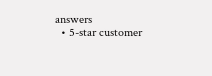answers
  • 5-star customer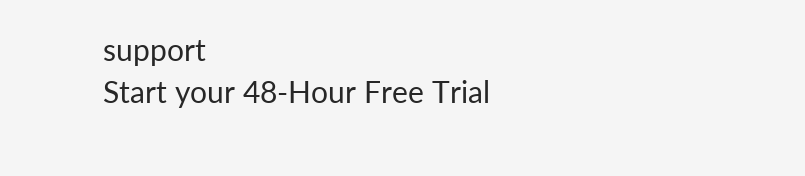support
Start your 48-Hour Free Trial